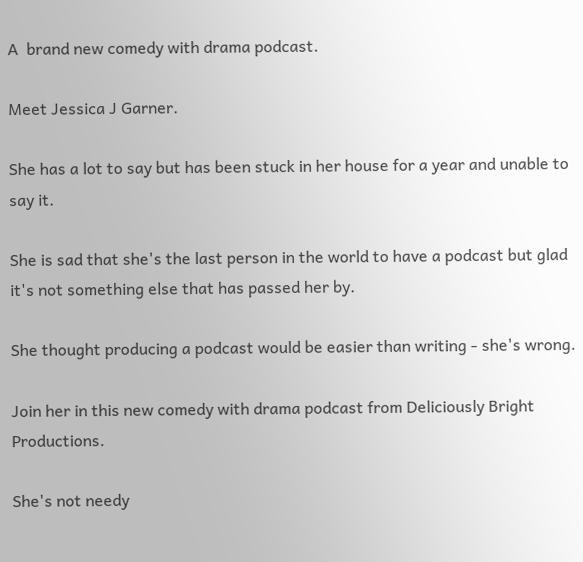A  brand new comedy with drama podcast.

Meet Jessica J Garner.

She has a lot to say but has been stuck in her house for a year and unable to say it.

She is sad that she's the last person in the world to have a podcast but glad it's not something else that has passed her by.

She thought producing a podcast would be easier than writing - she's wrong.

Join her in this new comedy with drama podcast from Deliciously Bright Productions.

She's not needy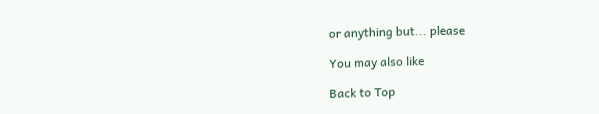or anything but... please

You may also like

Back to Top